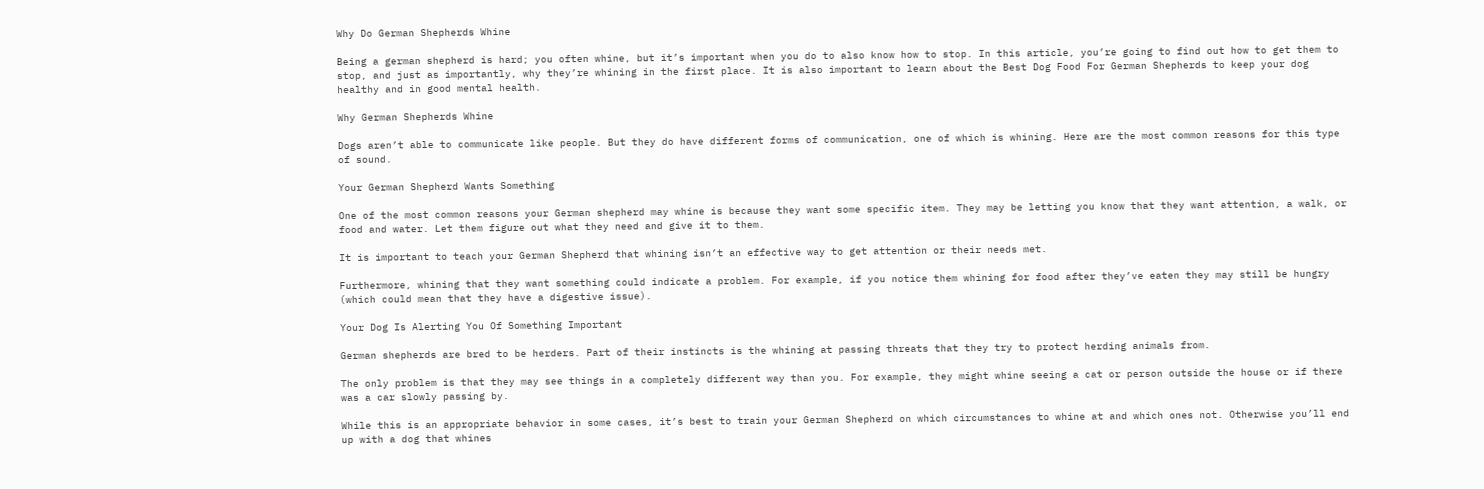Why Do German Shepherds Whine

Being a german shepherd is hard; you often whine, but it’s important when you do to also know how to stop. In this article, you’re going to find out how to get them to stop, and just as importantly, why they’re whining in the first place. It is also important to learn about the Best Dog Food For German Shepherds to keep your dog healthy and in good mental health.

Why German Shepherds Whine

Dogs aren’t able to communicate like people. But they do have different forms of communication, one of which is whining. Here are the most common reasons for this type of sound.

Your German Shepherd Wants Something

One of the most common reasons your German shepherd may whine is because they want some specific item. They may be letting you know that they want attention, a walk, or food and water. Let them figure out what they need and give it to them.

It is important to teach your German Shepherd that whining isn’t an effective way to get attention or their needs met.

Furthermore, whining that they want something could indicate a problem. For example, if you notice them whining for food after they’ve eaten they may still be hungry (which could mean that they have a digestive issue).

Your Dog Is Alerting You Of Something Important

German shepherds are bred to be herders. Part of their instincts is the whining at passing threats that they try to protect herding animals from.

The only problem is that they may see things in a completely different way than you. For example, they might whine seeing a cat or person outside the house or if there was a car slowly passing by.

While this is an appropriate behavior in some cases, it’s best to train your German Shepherd on which circumstances to whine at and which ones not. Otherwise you’ll end up with a dog that whines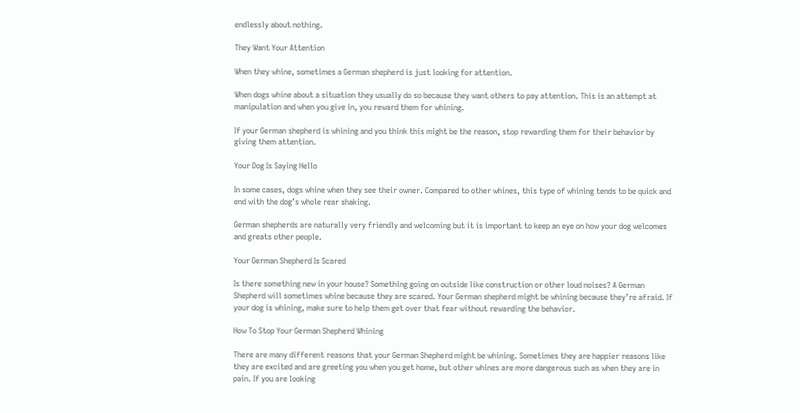endlessly about nothing.

They Want Your Attention

When they whine, sometimes a German shepherd is just looking for attention.

When dogs whine about a situation they usually do so because they want others to pay attention. This is an attempt at manipulation and when you give in, you reward them for whining.

If your German shepherd is whining and you think this might be the reason, stop rewarding them for their behavior by giving them attention.

Your Dog Is Saying Hello

In some cases, dogs whine when they see their owner. Compared to other whines, this type of whining tends to be quick and end with the dog’s whole rear shaking.

German shepherds are naturally very friendly and welcoming but it is important to keep an eye on how your dog welcomes and greats other people.

Your German Shepherd Is Scared

Is there something new in your house? Something going on outside like construction or other loud noises? A German Shepherd will sometimes whine because they are scared. Your German shepherd might be whining because they’re afraid. If your dog is whining, make sure to help them get over that fear without rewarding the behavior.

How To Stop Your German Shepherd Whining

There are many different reasons that your German Shepherd might be whining. Sometimes they are happier reasons like they are excited and are greeting you when you get home, but other whines are more dangerous such as when they are in pain. If you are looking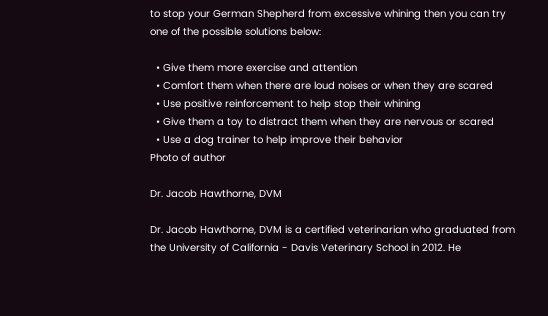to stop your German Shepherd from excessive whining then you can try one of the possible solutions below:

  • Give them more exercise and attention
  • Comfort them when there are loud noises or when they are scared
  • Use positive reinforcement to help stop their whining
  • Give them a toy to distract them when they are nervous or scared
  • Use a dog trainer to help improve their behavior
Photo of author

Dr. Jacob Hawthorne, DVM

Dr. Jacob Hawthorne, DVM is a certified veterinarian who graduated from the University of California - Davis Veterinary School in 2012. He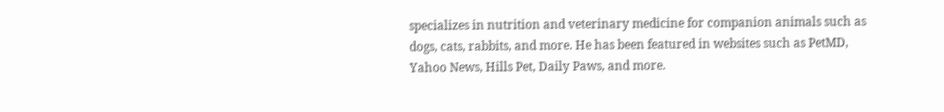specializes in nutrition and veterinary medicine for companion animals such as dogs, cats, rabbits, and more. He has been featured in websites such as PetMD, Yahoo News, Hills Pet, Daily Paws, and more.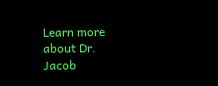Learn more about Dr. Jacob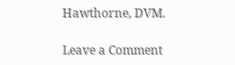Hawthorne, DVM.

Leave a Comment